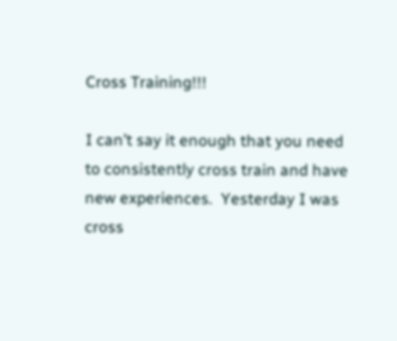Cross Training!!!

I can’t say it enough that you need to consistently cross train and have new experiences.  Yesterday I was cross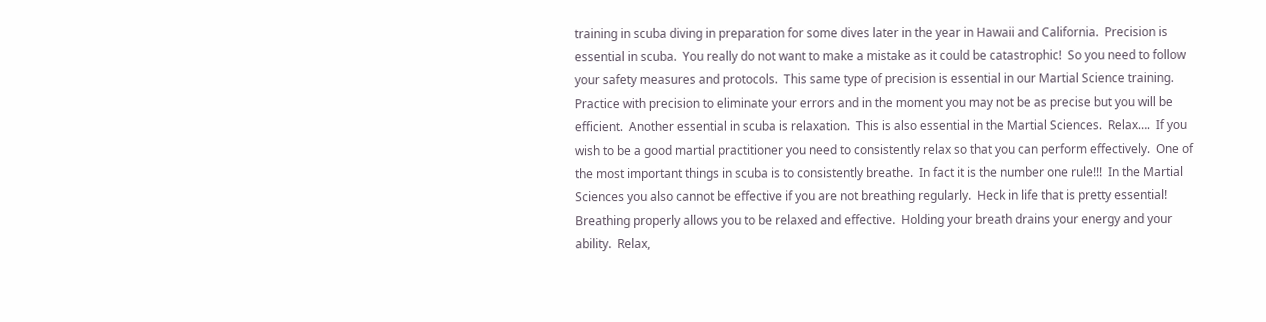training in scuba diving in preparation for some dives later in the year in Hawaii and California.  Precision is essential in scuba.  You really do not want to make a mistake as it could be catastrophic!  So you need to follow your safety measures and protocols.  This same type of precision is essential in our Martial Science training.  Practice with precision to eliminate your errors and in the moment you may not be as precise but you will be efficient.  Another essential in scuba is relaxation.  This is also essential in the Martial Sciences.  Relax….  If you wish to be a good martial practitioner you need to consistently relax so that you can perform effectively.  One of the most important things in scuba is to consistently breathe.  In fact it is the number one rule!!!  In the Martial Sciences you also cannot be effective if you are not breathing regularly.  Heck in life that is pretty essential!  Breathing properly allows you to be relaxed and effective.  Holding your breath drains your energy and your ability.  Relax,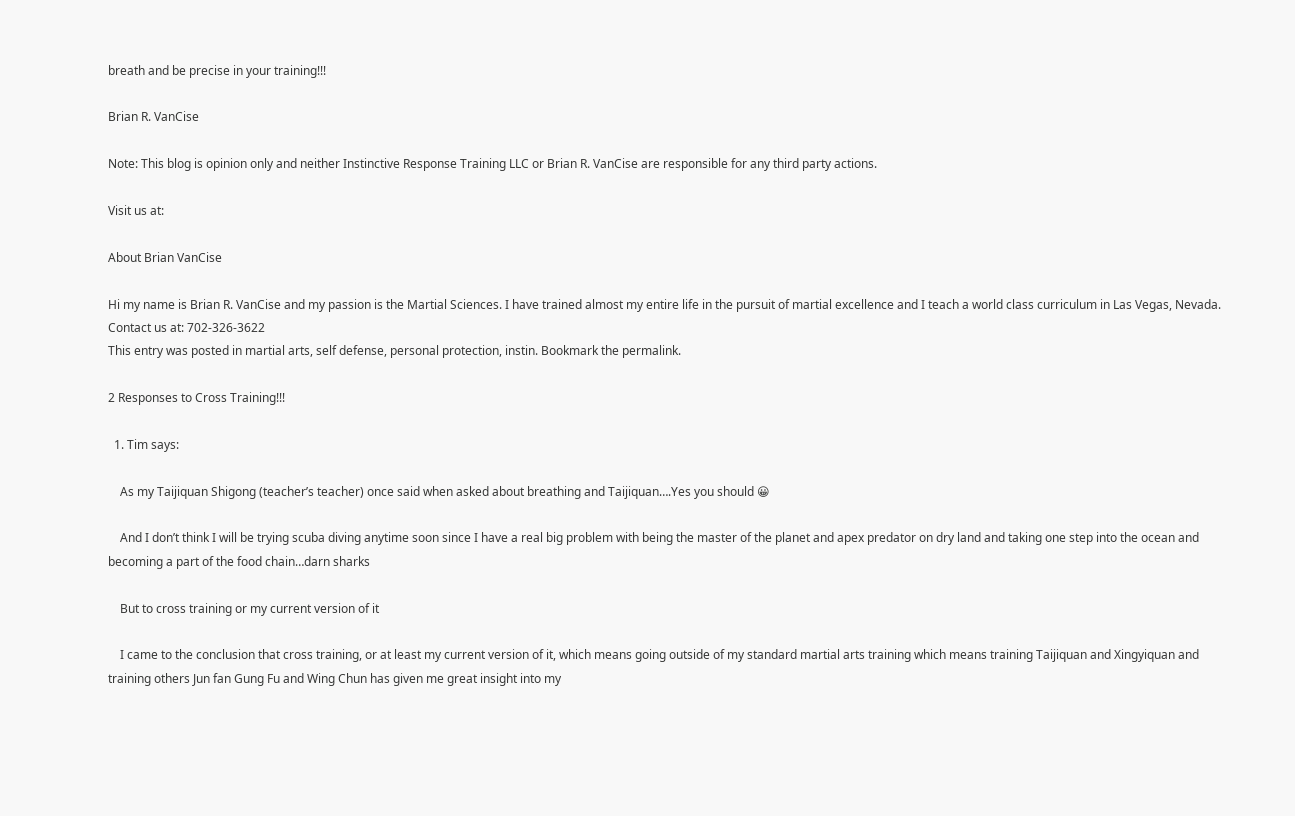breath and be precise in your training!!!

Brian R. VanCise

Note: This blog is opinion only and neither Instinctive Response Training LLC or Brian R. VanCise are responsible for any third party actions.

Visit us at:

About Brian VanCise

Hi my name is Brian R. VanCise and my passion is the Martial Sciences. I have trained almost my entire life in the pursuit of martial excellence and I teach a world class curriculum in Las Vegas, Nevada. Contact us at: 702-326-3622
This entry was posted in martial arts, self defense, personal protection, instin. Bookmark the permalink.

2 Responses to Cross Training!!!

  1. Tim says:

    As my Taijiquan Shigong (teacher’s teacher) once said when asked about breathing and Taijiquan….Yes you should 😀

    And I don’t think I will be trying scuba diving anytime soon since I have a real big problem with being the master of the planet and apex predator on dry land and taking one step into the ocean and becoming a part of the food chain…darn sharks

    But to cross training or my current version of it

    I came to the conclusion that cross training, or at least my current version of it, which means going outside of my standard martial arts training which means training Taijiquan and Xingyiquan and training others Jun fan Gung Fu and Wing Chun has given me great insight into my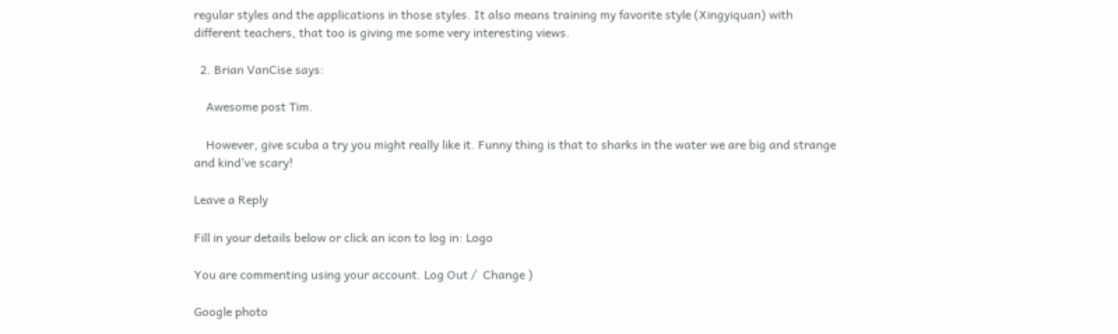regular styles and the applications in those styles. It also means training my favorite style (Xingyiquan) with different teachers, that too is giving me some very interesting views.

  2. Brian VanCise says:

    Awesome post Tim.

    However, give scuba a try you might really like it. Funny thing is that to sharks in the water we are big and strange and kind’ve scary!

Leave a Reply

Fill in your details below or click an icon to log in: Logo

You are commenting using your account. Log Out /  Change )

Google photo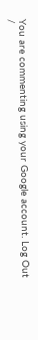You are commenting using your Google account. Log Out /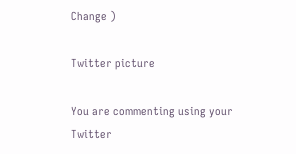Change )

Twitter picture

You are commenting using your Twitter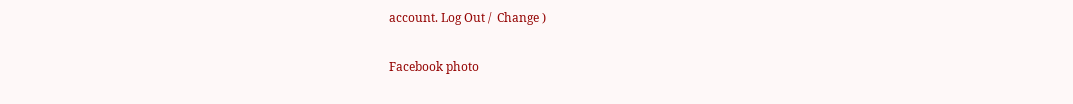account. Log Out /  Change )

Facebook photo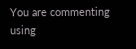You are commenting using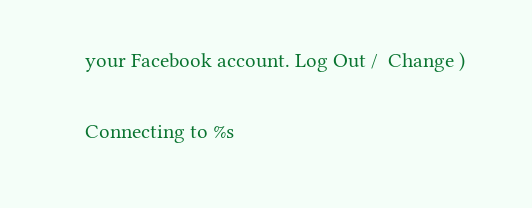your Facebook account. Log Out /  Change )

Connecting to %s